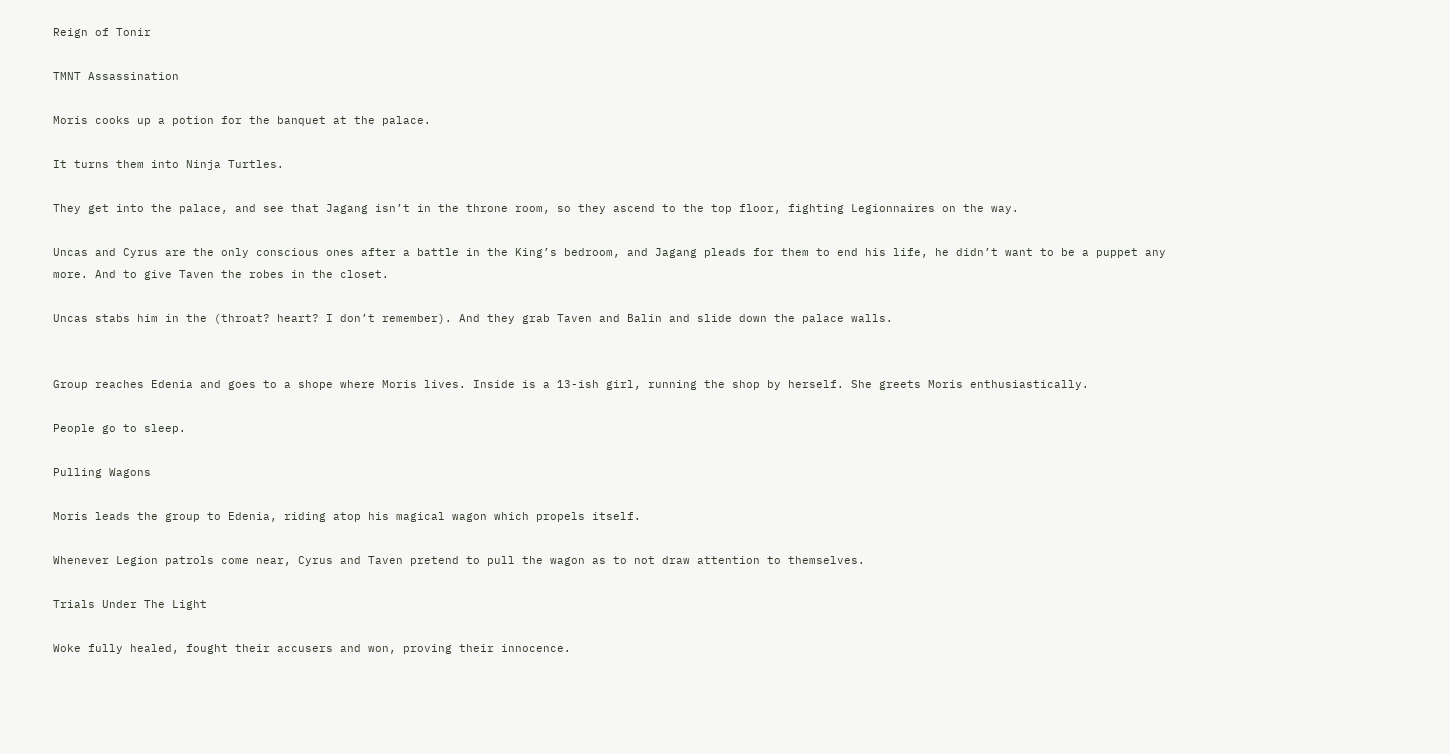Reign of Tonir

TMNT Assassination

Moris cooks up a potion for the banquet at the palace.

It turns them into Ninja Turtles.

They get into the palace, and see that Jagang isn’t in the throne room, so they ascend to the top floor, fighting Legionnaires on the way.

Uncas and Cyrus are the only conscious ones after a battle in the King’s bedroom, and Jagang pleads for them to end his life, he didn’t want to be a puppet any more. And to give Taven the robes in the closet.

Uncas stabs him in the (throat? heart? I don’t remember). And they grab Taven and Balin and slide down the palace walls.


Group reaches Edenia and goes to a shope where Moris lives. Inside is a 13-ish girl, running the shop by herself. She greets Moris enthusiastically.

People go to sleep.

Pulling Wagons

Moris leads the group to Edenia, riding atop his magical wagon which propels itself.

Whenever Legion patrols come near, Cyrus and Taven pretend to pull the wagon as to not draw attention to themselves.

Trials Under The Light

Woke fully healed, fought their accusers and won, proving their innocence.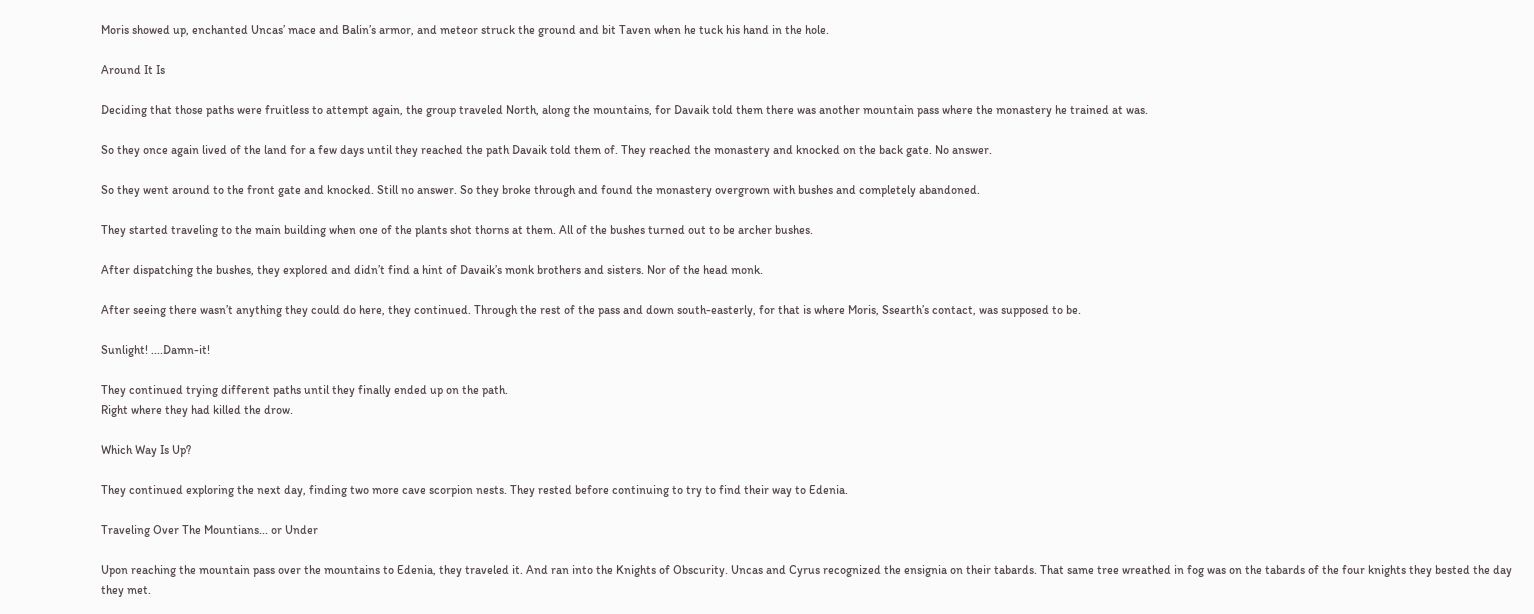Moris showed up, enchanted Uncas’ mace and Balin’s armor, and meteor struck the ground and bit Taven when he tuck his hand in the hole.

Around It Is

Deciding that those paths were fruitless to attempt again, the group traveled North, along the mountains, for Davaik told them there was another mountain pass where the monastery he trained at was.

So they once again lived of the land for a few days until they reached the path Davaik told them of. They reached the monastery and knocked on the back gate. No answer.

So they went around to the front gate and knocked. Still no answer. So they broke through and found the monastery overgrown with bushes and completely abandoned.

They started traveling to the main building when one of the plants shot thorns at them. All of the bushes turned out to be archer bushes.

After dispatching the bushes, they explored and didn’t find a hint of Davaik’s monk brothers and sisters. Nor of the head monk.

After seeing there wasn’t anything they could do here, they continued. Through the rest of the pass and down south-easterly, for that is where Moris, Ssearth’s contact, was supposed to be.

Sunlight! ....Damn-it!

They continued trying different paths until they finally ended up on the path.
Right where they had killed the drow.

Which Way Is Up?

They continued exploring the next day, finding two more cave scorpion nests. They rested before continuing to try to find their way to Edenia.

Traveling Over The Mountians... or Under

Upon reaching the mountain pass over the mountains to Edenia, they traveled it. And ran into the Knights of Obscurity. Uncas and Cyrus recognized the ensignia on their tabards. That same tree wreathed in fog was on the tabards of the four knights they bested the day they met.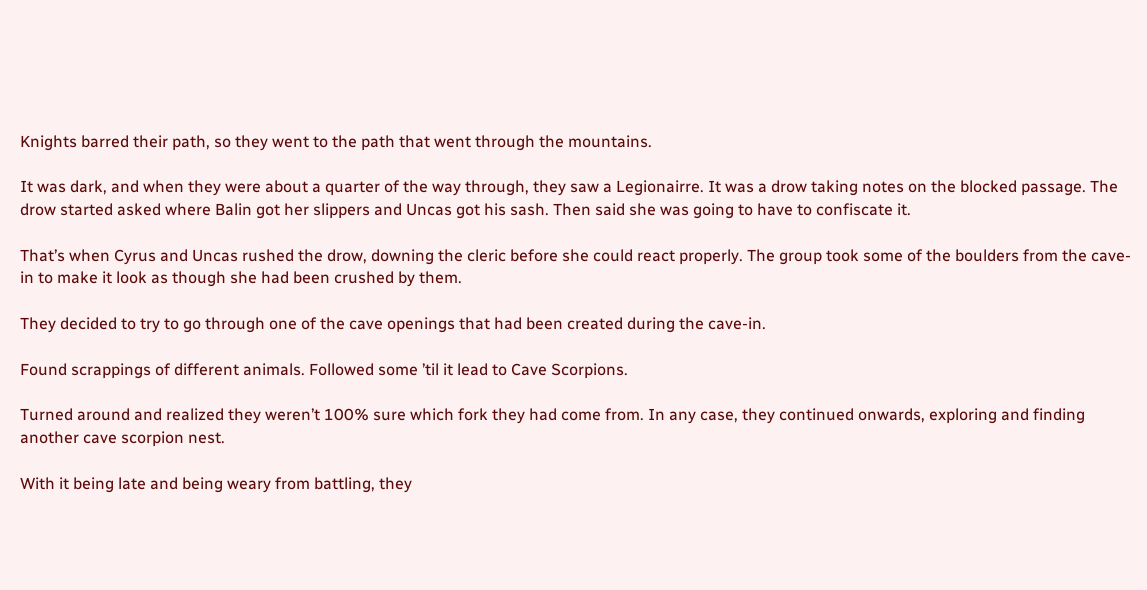Knights barred their path, so they went to the path that went through the mountains.

It was dark, and when they were about a quarter of the way through, they saw a Legionairre. It was a drow taking notes on the blocked passage. The drow started asked where Balin got her slippers and Uncas got his sash. Then said she was going to have to confiscate it.

That’s when Cyrus and Uncas rushed the drow, downing the cleric before she could react properly. The group took some of the boulders from the cave-in to make it look as though she had been crushed by them.

They decided to try to go through one of the cave openings that had been created during the cave-in.

Found scrappings of different animals. Followed some ’til it lead to Cave Scorpions.

Turned around and realized they weren’t 100% sure which fork they had come from. In any case, they continued onwards, exploring and finding another cave scorpion nest.

With it being late and being weary from battling, they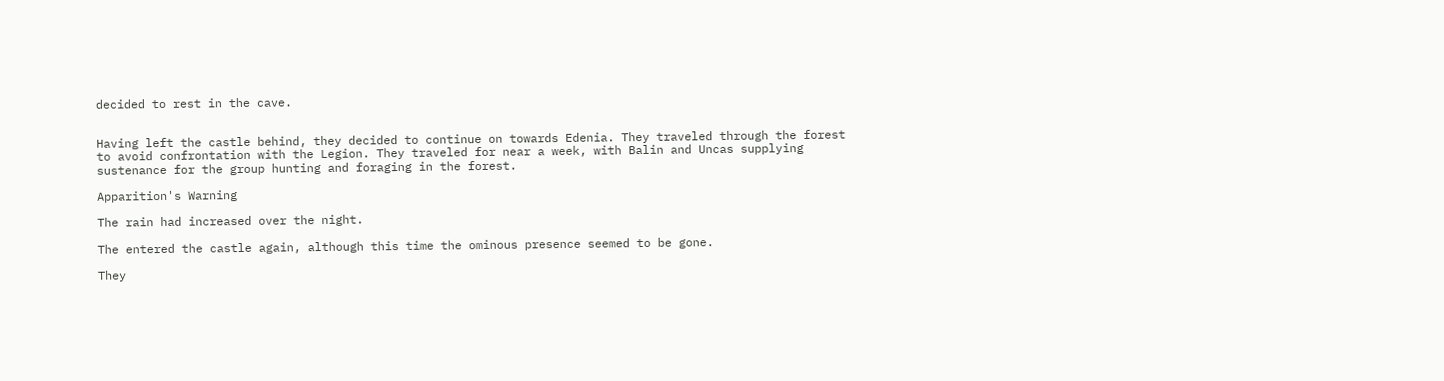decided to rest in the cave.


Having left the castle behind, they decided to continue on towards Edenia. They traveled through the forest to avoid confrontation with the Legion. They traveled for near a week, with Balin and Uncas supplying sustenance for the group hunting and foraging in the forest.

Apparition's Warning

The rain had increased over the night.

The entered the castle again, although this time the ominous presence seemed to be gone.

They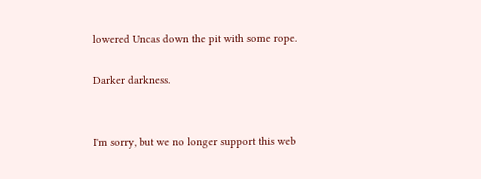lowered Uncas down the pit with some rope.

Darker darkness.


I'm sorry, but we no longer support this web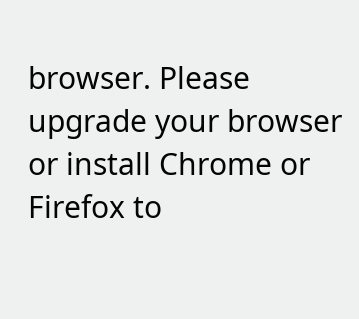browser. Please upgrade your browser or install Chrome or Firefox to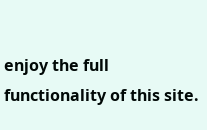enjoy the full functionality of this site.